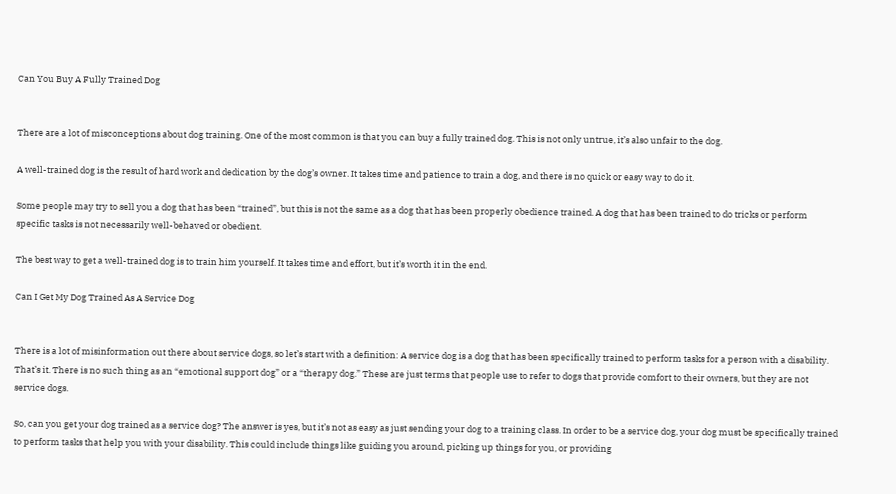Can You Buy A Fully Trained Dog


There are a lot of misconceptions about dog training. One of the most common is that you can buy a fully trained dog. This is not only untrue, it’s also unfair to the dog.

A well-trained dog is the result of hard work and dedication by the dog’s owner. It takes time and patience to train a dog, and there is no quick or easy way to do it.

Some people may try to sell you a dog that has been “trained”, but this is not the same as a dog that has been properly obedience trained. A dog that has been trained to do tricks or perform specific tasks is not necessarily well-behaved or obedient.

The best way to get a well-trained dog is to train him yourself. It takes time and effort, but it’s worth it in the end.

Can I Get My Dog Trained As A Service Dog


There is a lot of misinformation out there about service dogs, so let’s start with a definition: A service dog is a dog that has been specifically trained to perform tasks for a person with a disability. That’s it. There is no such thing as an “emotional support dog” or a “therapy dog.” These are just terms that people use to refer to dogs that provide comfort to their owners, but they are not service dogs.

So, can you get your dog trained as a service dog? The answer is yes, but it’s not as easy as just sending your dog to a training class. In order to be a service dog, your dog must be specifically trained to perform tasks that help you with your disability. This could include things like guiding you around, picking up things for you, or providing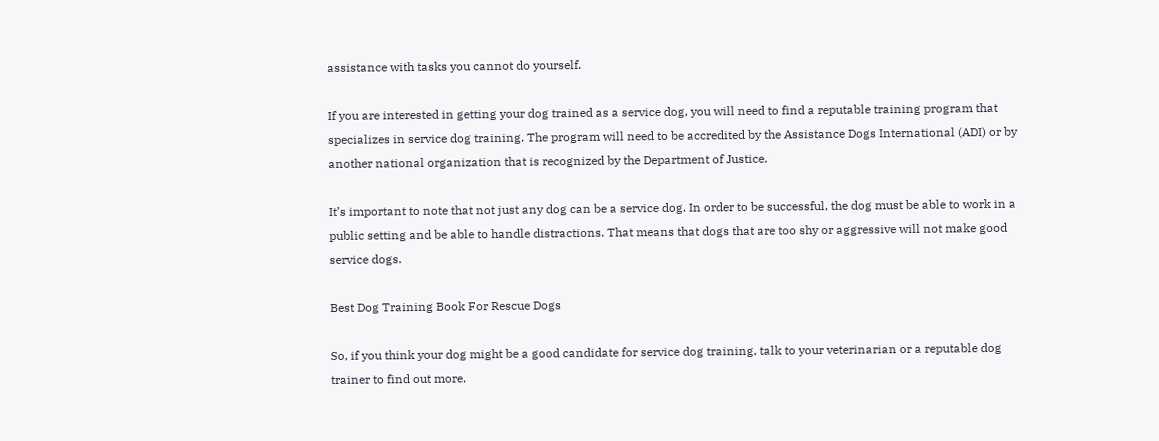assistance with tasks you cannot do yourself.

If you are interested in getting your dog trained as a service dog, you will need to find a reputable training program that specializes in service dog training. The program will need to be accredited by the Assistance Dogs International (ADI) or by another national organization that is recognized by the Department of Justice.

It’s important to note that not just any dog can be a service dog. In order to be successful, the dog must be able to work in a public setting and be able to handle distractions. That means that dogs that are too shy or aggressive will not make good service dogs.

Best Dog Training Book For Rescue Dogs

So, if you think your dog might be a good candidate for service dog training, talk to your veterinarian or a reputable dog trainer to find out more.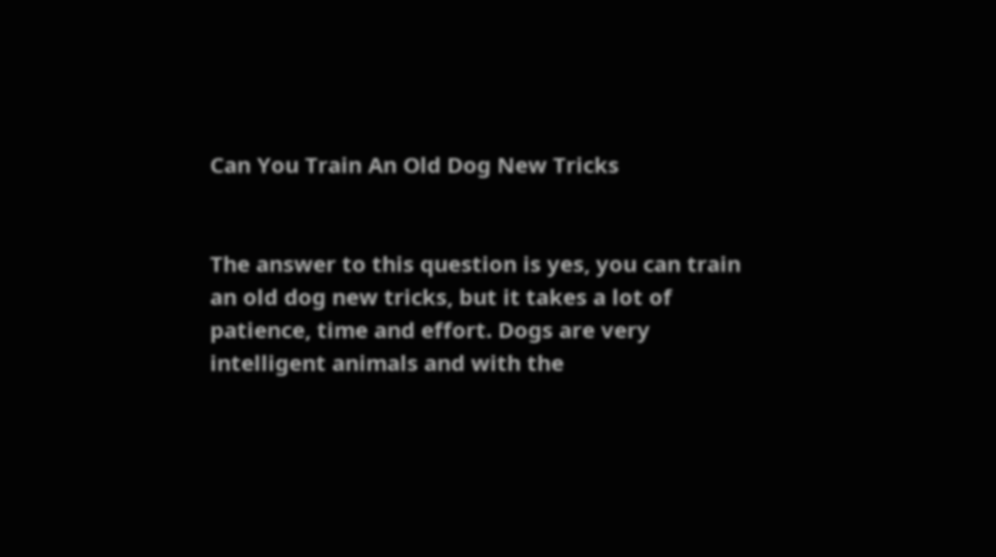Can You Train An Old Dog New Tricks


The answer to this question is yes, you can train an old dog new tricks, but it takes a lot of patience, time and effort. Dogs are very intelligent animals and with the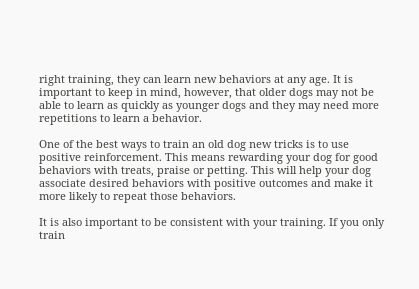right training, they can learn new behaviors at any age. It is important to keep in mind, however, that older dogs may not be able to learn as quickly as younger dogs and they may need more repetitions to learn a behavior.

One of the best ways to train an old dog new tricks is to use positive reinforcement. This means rewarding your dog for good behaviors with treats, praise or petting. This will help your dog associate desired behaviors with positive outcomes and make it more likely to repeat those behaviors.

It is also important to be consistent with your training. If you only train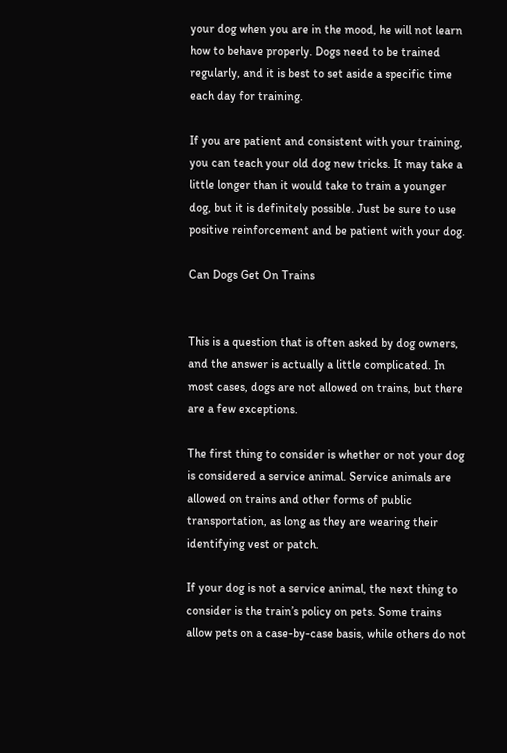your dog when you are in the mood, he will not learn how to behave properly. Dogs need to be trained regularly, and it is best to set aside a specific time each day for training.

If you are patient and consistent with your training, you can teach your old dog new tricks. It may take a little longer than it would take to train a younger dog, but it is definitely possible. Just be sure to use positive reinforcement and be patient with your dog.

Can Dogs Get On Trains


This is a question that is often asked by dog owners, and the answer is actually a little complicated. In most cases, dogs are not allowed on trains, but there are a few exceptions.

The first thing to consider is whether or not your dog is considered a service animal. Service animals are allowed on trains and other forms of public transportation, as long as they are wearing their identifying vest or patch.

If your dog is not a service animal, the next thing to consider is the train’s policy on pets. Some trains allow pets on a case-by-case basis, while others do not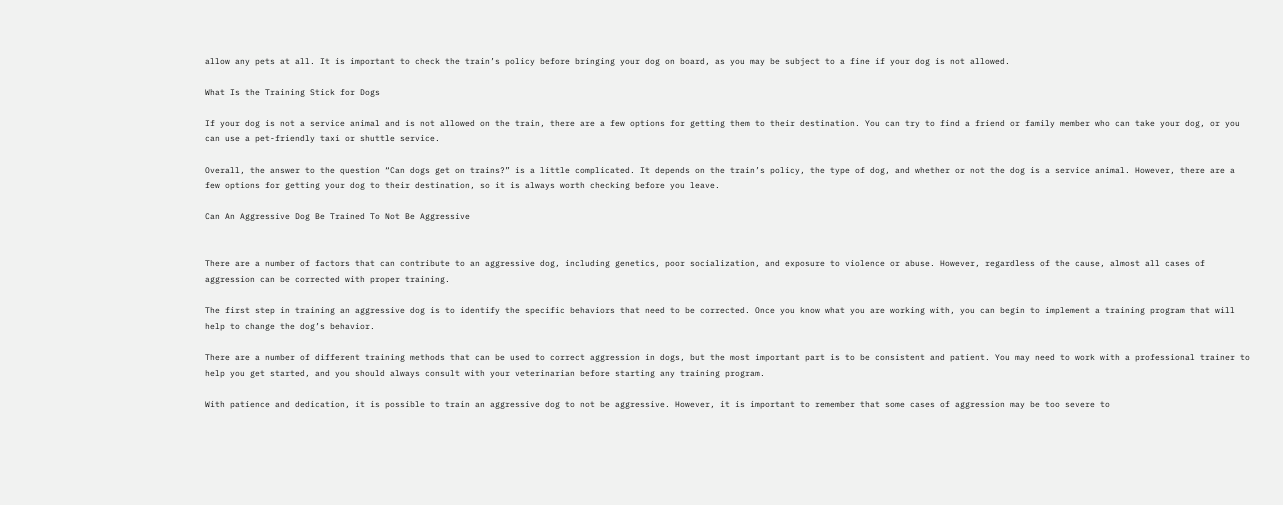allow any pets at all. It is important to check the train’s policy before bringing your dog on board, as you may be subject to a fine if your dog is not allowed.

What Is the Training Stick for Dogs

If your dog is not a service animal and is not allowed on the train, there are a few options for getting them to their destination. You can try to find a friend or family member who can take your dog, or you can use a pet-friendly taxi or shuttle service.

Overall, the answer to the question “Can dogs get on trains?” is a little complicated. It depends on the train’s policy, the type of dog, and whether or not the dog is a service animal. However, there are a few options for getting your dog to their destination, so it is always worth checking before you leave.

Can An Aggressive Dog Be Trained To Not Be Aggressive


There are a number of factors that can contribute to an aggressive dog, including genetics, poor socialization, and exposure to violence or abuse. However, regardless of the cause, almost all cases of aggression can be corrected with proper training.

The first step in training an aggressive dog is to identify the specific behaviors that need to be corrected. Once you know what you are working with, you can begin to implement a training program that will help to change the dog’s behavior.

There are a number of different training methods that can be used to correct aggression in dogs, but the most important part is to be consistent and patient. You may need to work with a professional trainer to help you get started, and you should always consult with your veterinarian before starting any training program.

With patience and dedication, it is possible to train an aggressive dog to not be aggressive. However, it is important to remember that some cases of aggression may be too severe to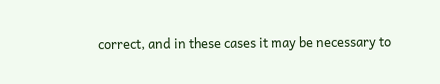correct, and in these cases it may be necessary to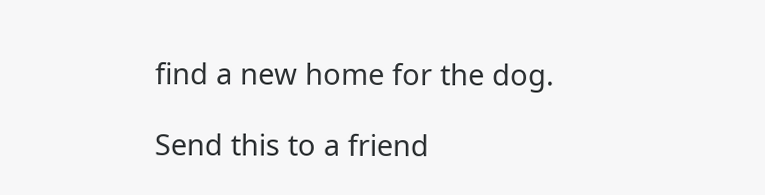find a new home for the dog.

Send this to a friend